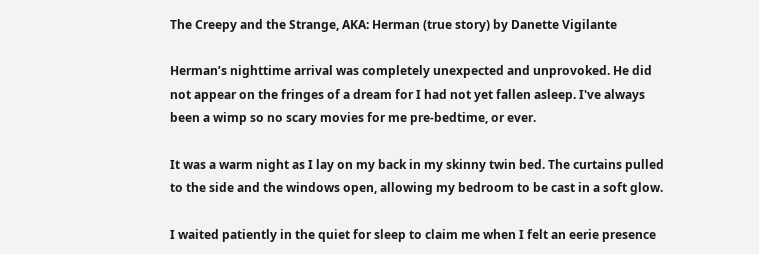The Creepy and the Strange, AKA: Herman (true story) by Danette Vigilante

Herman’s nighttime arrival was completely unexpected and unprovoked. He did not appear on the fringes of a dream for I had not yet fallen asleep. I've always been a wimp so no scary movies for me pre-bedtime, or ever.

It was a warm night as I lay on my back in my skinny twin bed. The curtains pulled to the side and the windows open, allowing my bedroom to be cast in a soft glow.

I waited patiently in the quiet for sleep to claim me when I felt an eerie presence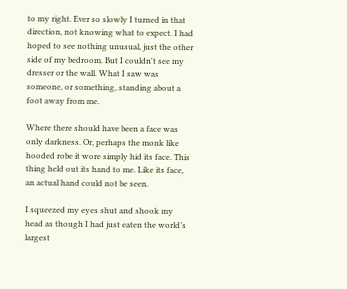to my right. Ever so slowly I turned in that direction, not knowing what to expect. I had hoped to see nothing unusual, just the other side of my bedroom. But I couldn't see my dresser or the wall. What I saw was someone, or something, standing about a foot away from me.

Where there should have been a face was only darkness. Or, perhaps the monk like hooded robe it wore simply hid its face. This thing held out its hand to me. Like its face, an actual hand could not be seen.

I squeezed my eyes shut and shook my head as though I had just eaten the world’s largest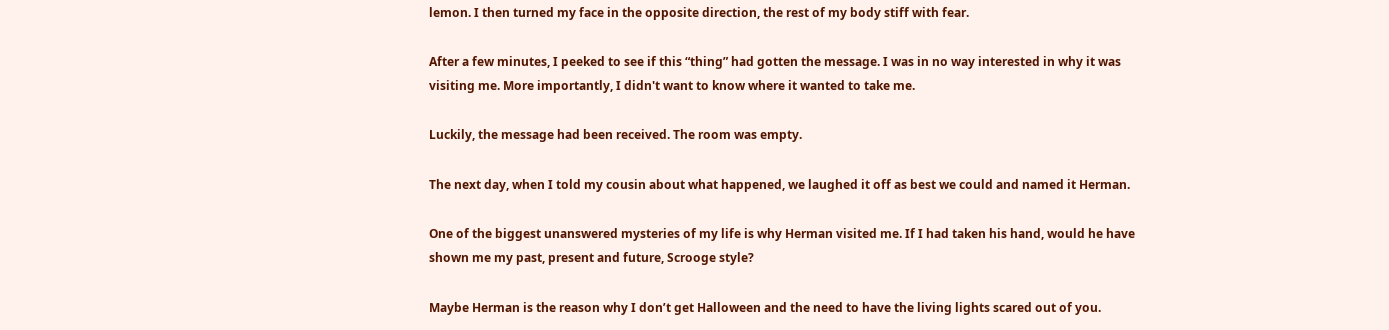lemon. I then turned my face in the opposite direction, the rest of my body stiff with fear.

After a few minutes, I peeked to see if this “thing” had gotten the message. I was in no way interested in why it was visiting me. More importantly, I didn't want to know where it wanted to take me.

Luckily, the message had been received. The room was empty.

The next day, when I told my cousin about what happened, we laughed it off as best we could and named it Herman.

One of the biggest unanswered mysteries of my life is why Herman visited me. If I had taken his hand, would he have shown me my past, present and future, Scrooge style?

Maybe Herman is the reason why I don’t get Halloween and the need to have the living lights scared out of you.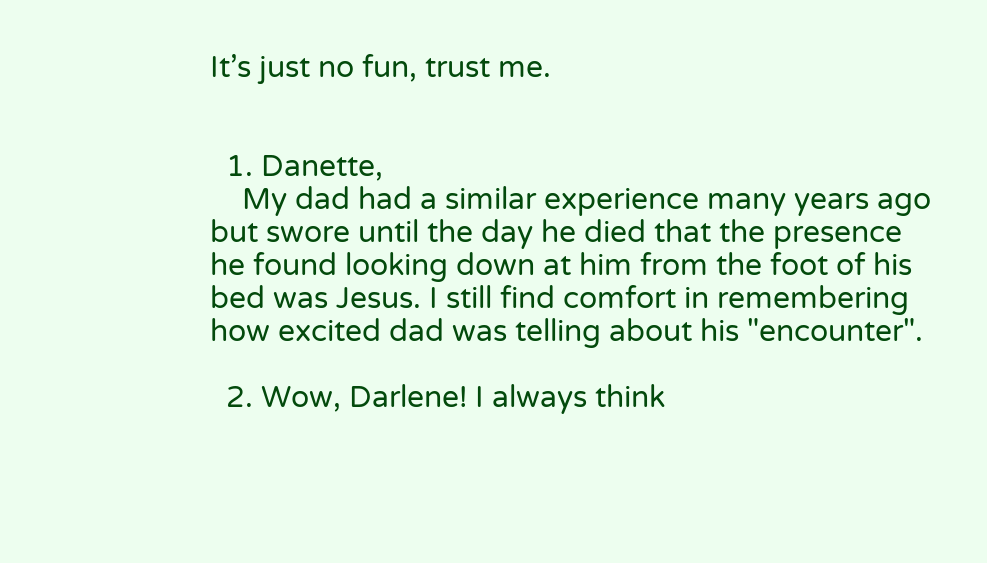It’s just no fun, trust me.


  1. Danette,
    My dad had a similar experience many years ago but swore until the day he died that the presence he found looking down at him from the foot of his bed was Jesus. I still find comfort in remembering how excited dad was telling about his "encounter".

  2. Wow, Darlene! I always think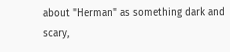about "Herman" as something dark and scary,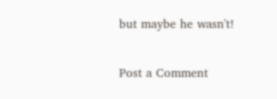but maybe he wasn't!


Post a Comment